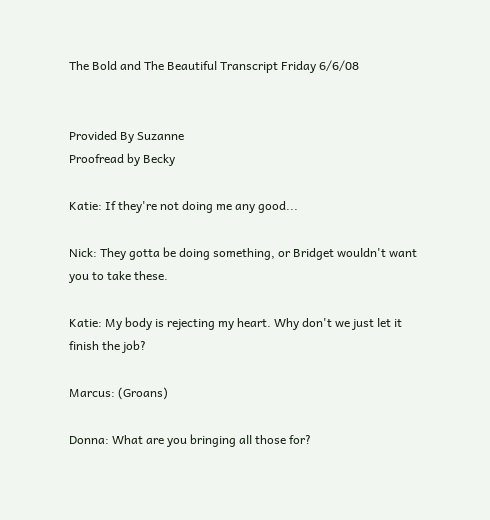The Bold and The Beautiful Transcript Friday 6/6/08


Provided By Suzanne
Proofread by Becky

Katie: If they're not doing me any good...

Nick: They gotta be doing something, or Bridget wouldn't want you to take these.

Katie: My body is rejecting my heart. Why don't we just let it finish the job?

Marcus: (Groans)

Donna: What are you bringing all those for?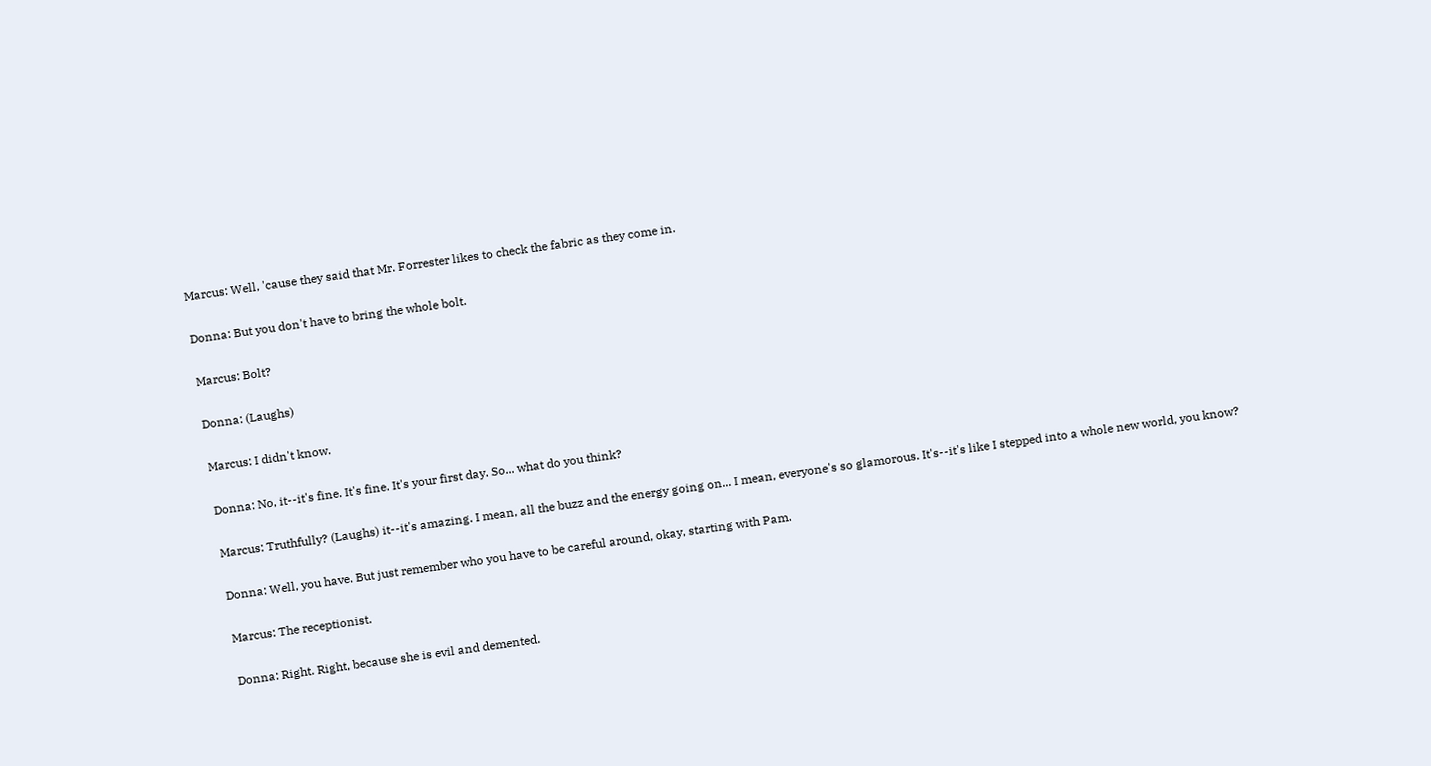Marcus: Well, 'cause they said that Mr. Forrester likes to check the fabric as they come in.

Donna: But you don't have to bring the whole bolt.

Marcus: Bolt?

Donna: (Laughs)

Marcus: I didn't know.

Donna: No, it--it's fine. It's fine. It's your first day. So... what do you think?

Marcus: Truthfully? (Laughs) it--it's amazing. I mean, all the buzz and the energy going on... I mean, everyone's so glamorous. It's--it's like I stepped into a whole new world, you know?

Donna: Well, you have. But just remember who you have to be careful around, okay, starting with Pam.

Marcus: The receptionist.

Donna: Right. Right, because she is evil and demented.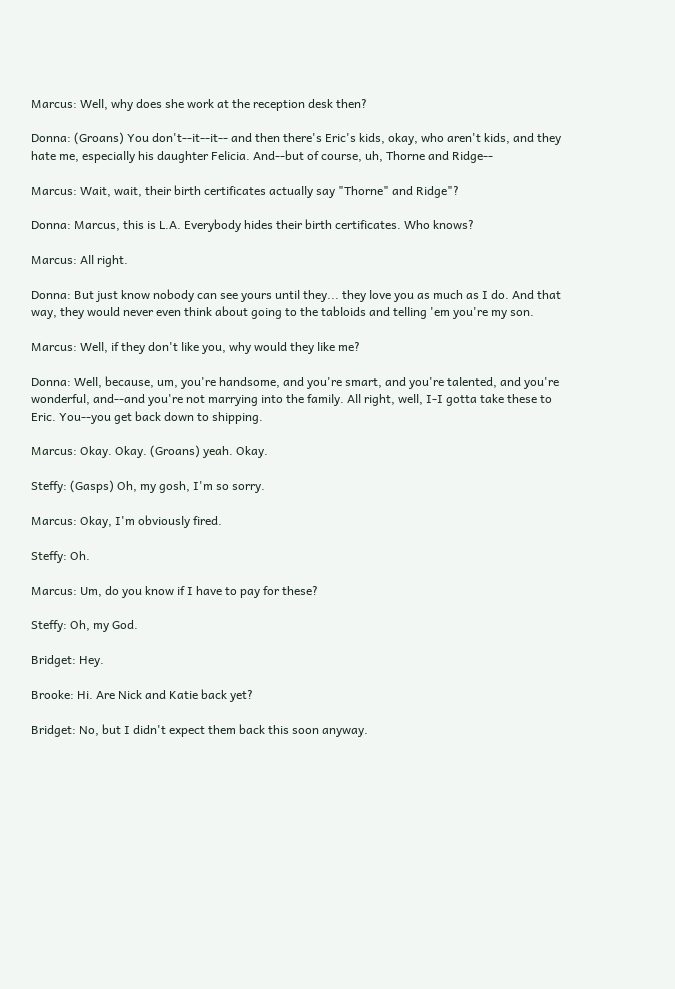Marcus: Well, why does she work at the reception desk then?

Donna: (Groans) You don't--it--it-- and then there's Eric's kids, okay, who aren't kids, and they hate me, especially his daughter Felicia. And--but of course, uh, Thorne and Ridge--

Marcus: Wait, wait, their birth certificates actually say "Thorne" and Ridge"?

Donna: Marcus, this is L.A. Everybody hides their birth certificates. Who knows?

Marcus: All right.

Donna: But just know nobody can see yours until they... they love you as much as I do. And that way, they would never even think about going to the tabloids and telling 'em you're my son.

Marcus: Well, if they don't like you, why would they like me?

Donna: Well, because, um, you're handsome, and you're smart, and you're talented, and you're wonderful, and--and you're not marrying into the family. All right, well, I-I gotta take these to Eric. You--you get back down to shipping.

Marcus: Okay. Okay. (Groans) yeah. Okay.

Steffy: (Gasps) Oh, my gosh, I'm so sorry.

Marcus: Okay, I'm obviously fired.

Steffy: Oh.

Marcus: Um, do you know if I have to pay for these?

Steffy: Oh, my God.

Bridget: Hey.

Brooke: Hi. Are Nick and Katie back yet?

Bridget: No, but I didn't expect them back this soon anyway.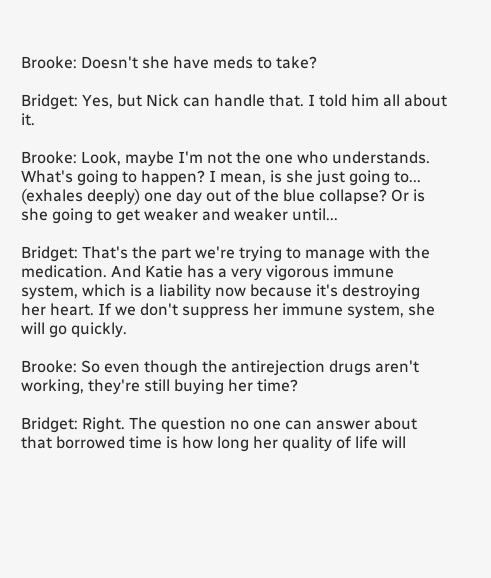Brooke: Doesn't she have meds to take?

Bridget: Yes, but Nick can handle that. I told him all about it.

Brooke: Look, maybe I'm not the one who understands. What's going to happen? I mean, is she just going to... (exhales deeply) one day out of the blue collapse? Or is she going to get weaker and weaker until...

Bridget: That's the part we're trying to manage with the medication. And Katie has a very vigorous immune system, which is a liability now because it's destroying her heart. If we don't suppress her immune system, she will go quickly.

Brooke: So even though the antirejection drugs aren't working, they're still buying her time?

Bridget: Right. The question no one can answer about that borrowed time is how long her quality of life will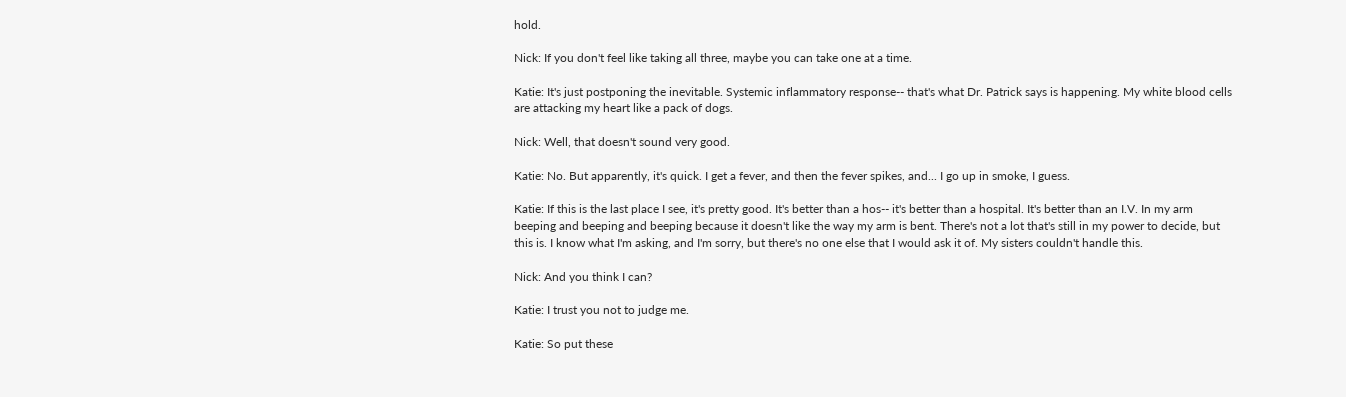hold.

Nick: If you don't feel like taking all three, maybe you can take one at a time.

Katie: It's just postponing the inevitable. Systemic inflammatory response-- that's what Dr. Patrick says is happening. My white blood cells are attacking my heart like a pack of dogs.

Nick: Well, that doesn't sound very good.

Katie: No. But apparently, it's quick. I get a fever, and then the fever spikes, and... I go up in smoke, I guess.

Katie: If this is the last place I see, it's pretty good. It's better than a hos-- it's better than a hospital. It's better than an I.V. In my arm beeping and beeping and beeping because it doesn't like the way my arm is bent. There's not a lot that's still in my power to decide, but this is. I know what I'm asking, and I'm sorry, but there's no one else that I would ask it of. My sisters couldn't handle this.

Nick: And you think I can?

Katie: I trust you not to judge me.

Katie: So put these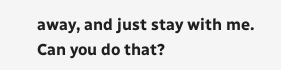away, and just stay with me. Can you do that?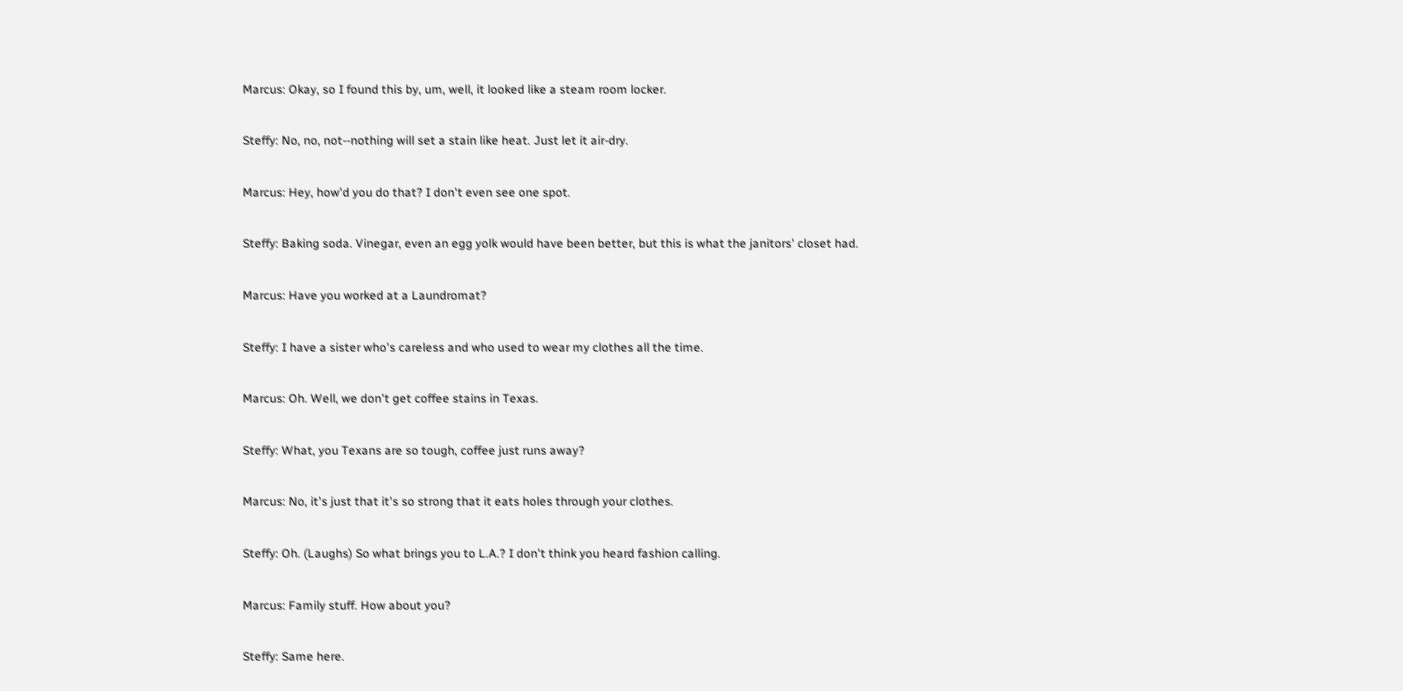Marcus: Okay, so I found this by, um, well, it looked like a steam room locker.

Steffy: No, no, not--nothing will set a stain like heat. Just let it air-dry.

Marcus: Hey, how'd you do that? I don't even see one spot.

Steffy: Baking soda. Vinegar, even an egg yolk would have been better, but this is what the janitors' closet had.

Marcus: Have you worked at a Laundromat?

Steffy: I have a sister who's careless and who used to wear my clothes all the time.

Marcus: Oh. Well, we don't get coffee stains in Texas.

Steffy: What, you Texans are so tough, coffee just runs away?

Marcus: No, it's just that it's so strong that it eats holes through your clothes.

Steffy: Oh. (Laughs) So what brings you to L.A.? I don't think you heard fashion calling.

Marcus: Family stuff. How about you?

Steffy: Same here.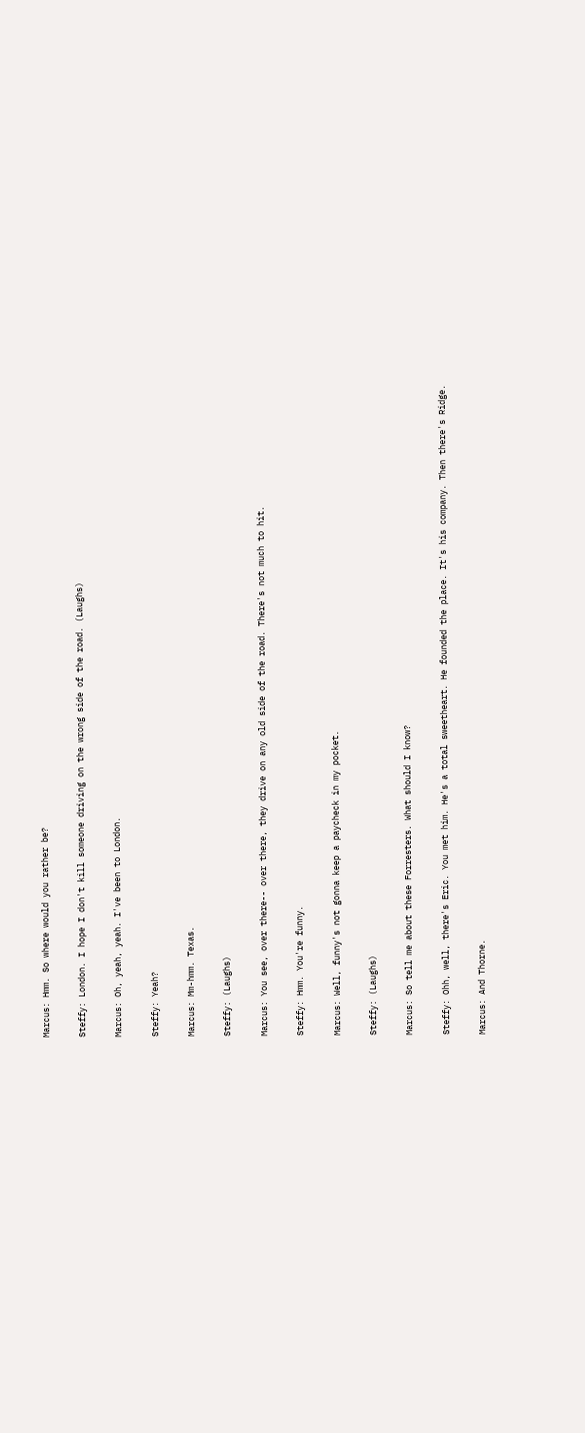Marcus: Hmm. So where would you rather be?

Steffy: London. I hope I don't kill someone driving on the wrong side of the road. (Laughs)

Marcus: Oh, yeah, yeah. I've been to London.

Steffy: Yeah?

Marcus: Mm-hmm. Texas.

Steffy: (Laughs)

Marcus: You see, over there-- over there, they drive on any old side of the road. There's not much to hit.

Steffy: Hmm. You're funny.

Marcus: Well, funny's not gonna keep a paycheck in my pocket.

Steffy: (Laughs)

Marcus: So tell me about these Forresters. What should I know?

Steffy: Ohh, well, there's Eric. You met him. He's a total sweetheart. He founded the place. It's his company. Then there's Ridge.

Marcus: And Thorne.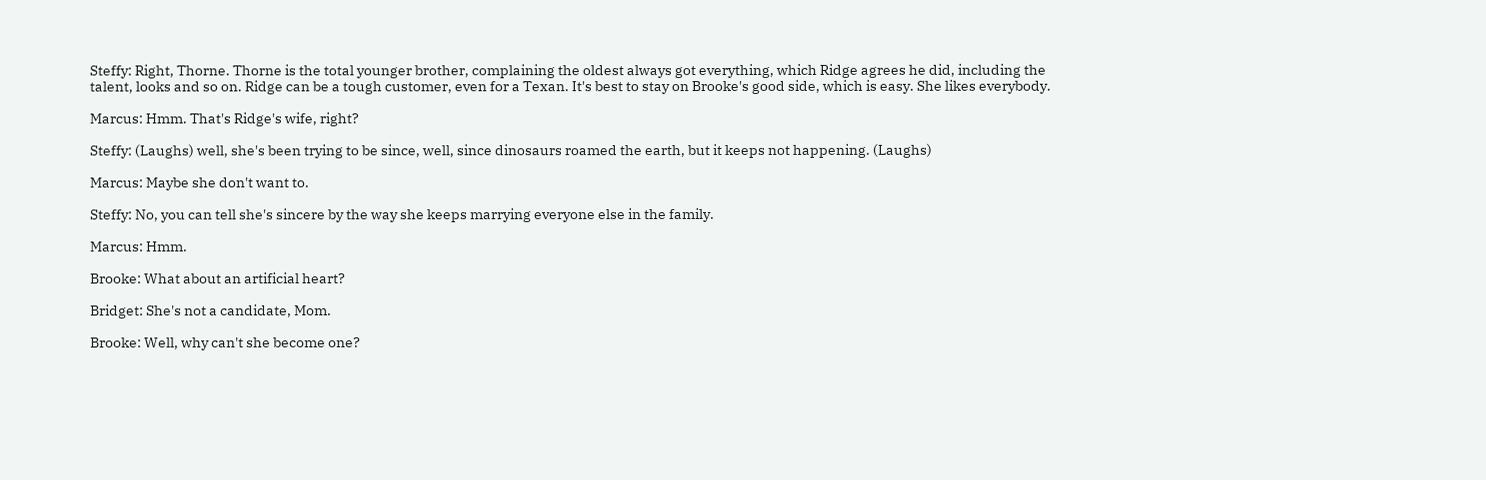Steffy: Right, Thorne. Thorne is the total younger brother, complaining the oldest always got everything, which Ridge agrees he did, including the talent, looks and so on. Ridge can be a tough customer, even for a Texan. It's best to stay on Brooke's good side, which is easy. She likes everybody.

Marcus: Hmm. That's Ridge's wife, right?

Steffy: (Laughs) well, she's been trying to be since, well, since dinosaurs roamed the earth, but it keeps not happening. (Laughs)

Marcus: Maybe she don't want to.

Steffy: No, you can tell she's sincere by the way she keeps marrying everyone else in the family.

Marcus: Hmm.

Brooke: What about an artificial heart?

Bridget: She's not a candidate, Mom.

Brooke: Well, why can't she become one?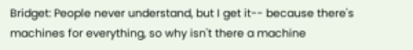Bridget: People never understand, but I get it-- because there's machines for everything, so why isn't there a machine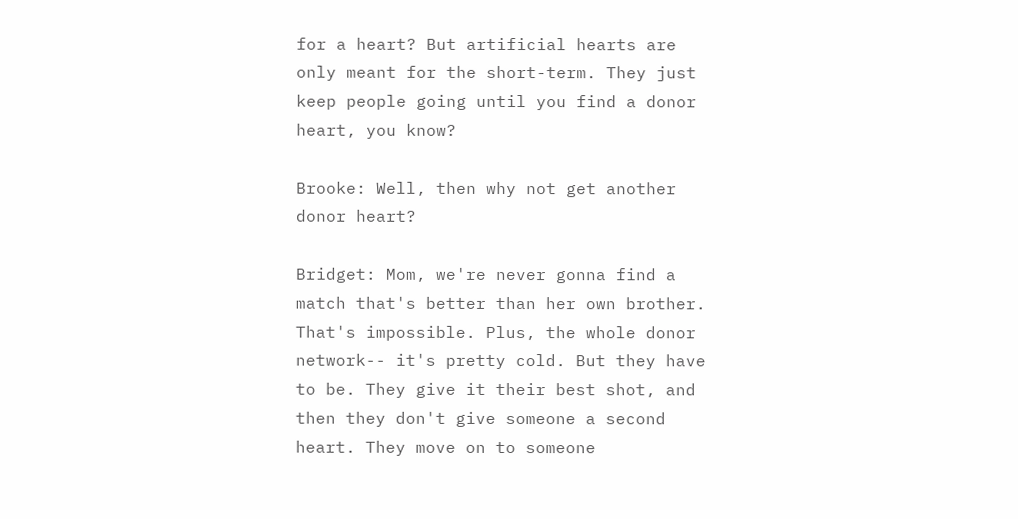for a heart? But artificial hearts are only meant for the short-term. They just keep people going until you find a donor heart, you know?

Brooke: Well, then why not get another donor heart?

Bridget: Mom, we're never gonna find a match that's better than her own brother. That's impossible. Plus, the whole donor network-- it's pretty cold. But they have to be. They give it their best shot, and then they don't give someone a second heart. They move on to someone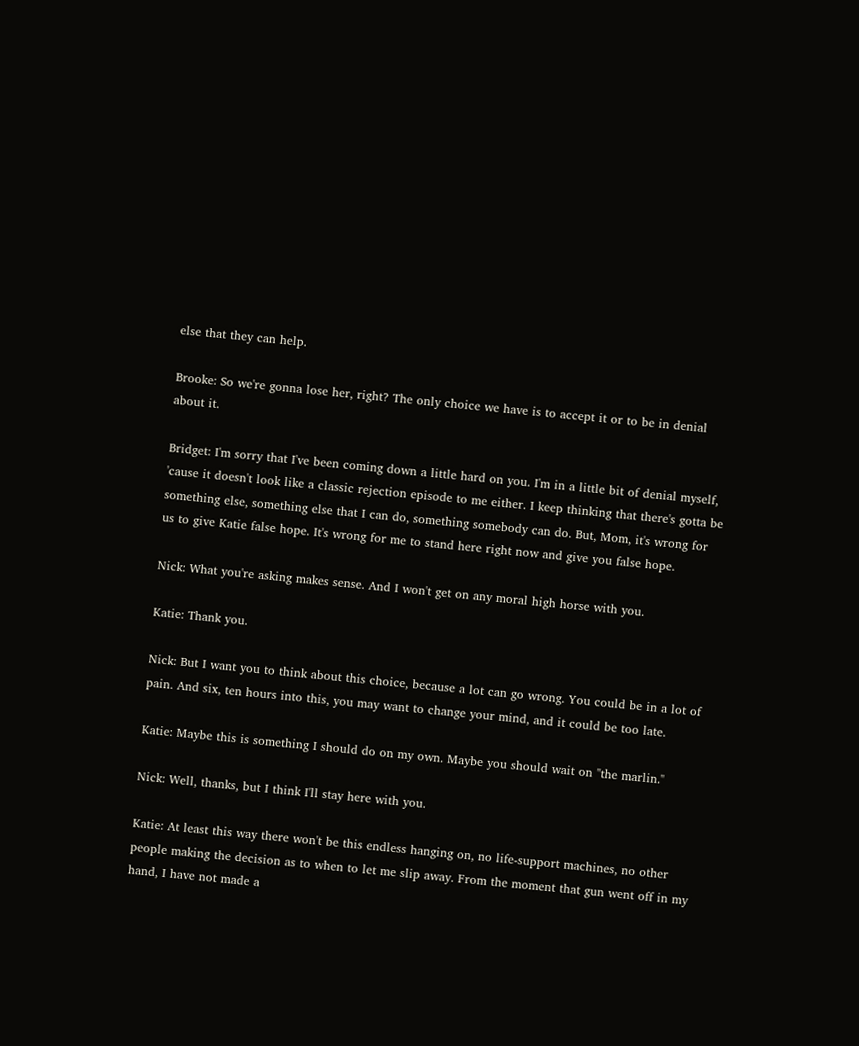else that they can help.

Brooke: So we're gonna lose her, right? The only choice we have is to accept it or to be in denial about it.

Bridget: I'm sorry that I've been coming down a little hard on you. I'm in a little bit of denial myself, 'cause it doesn't look like a classic rejection episode to me either. I keep thinking that there's gotta be something else, something else that I can do, something somebody can do. But, Mom, it's wrong for us to give Katie false hope. It's wrong for me to stand here right now and give you false hope.

Nick: What you're asking makes sense. And I won't get on any moral high horse with you.

Katie: Thank you.

Nick: But I want you to think about this choice, because a lot can go wrong. You could be in a lot of pain. And six, ten hours into this, you may want to change your mind, and it could be too late.

Katie: Maybe this is something I should do on my own. Maybe you should wait on "the marlin."

Nick: Well, thanks, but I think I'll stay here with you.

Katie: At least this way there won't be this endless hanging on, no life-support machines, no other people making the decision as to when to let me slip away. From the moment that gun went off in my hand, I have not made a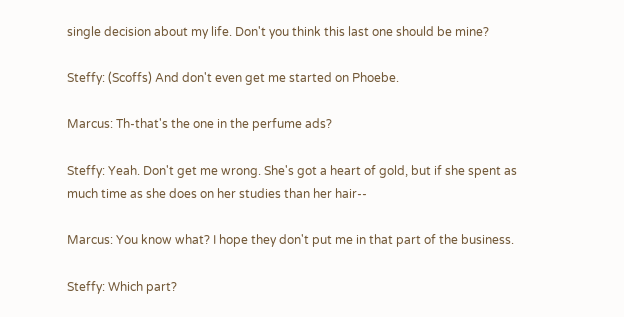single decision about my life. Don't you think this last one should be mine?

Steffy: (Scoffs) And don't even get me started on Phoebe.

Marcus: Th-that's the one in the perfume ads?

Steffy: Yeah. Don't get me wrong. She's got a heart of gold, but if she spent as much time as she does on her studies than her hair--

Marcus: You know what? I hope they don't put me in that part of the business.

Steffy: Which part?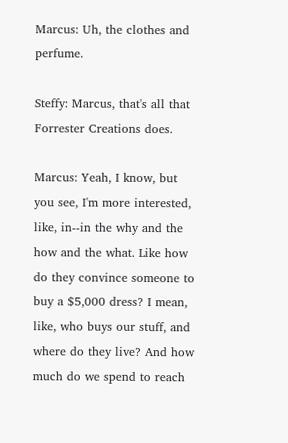Marcus: Uh, the clothes and perfume.

Steffy: Marcus, that's all that Forrester Creations does.

Marcus: Yeah, I know, but you see, I'm more interested, like, in--in the why and the how and the what. Like how do they convince someone to buy a $5,000 dress? I mean, like, who buys our stuff, and where do they live? And how much do we spend to reach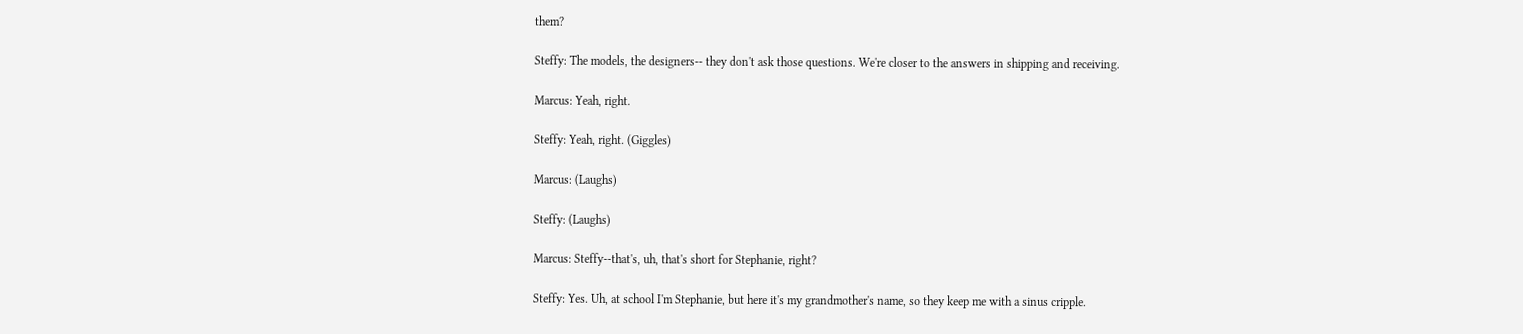them?

Steffy: The models, the designers-- they don't ask those questions. We're closer to the answers in shipping and receiving.

Marcus: Yeah, right.

Steffy: Yeah, right. (Giggles)

Marcus: (Laughs)

Steffy: (Laughs)

Marcus: Steffy--that's, uh, that's short for Stephanie, right?

Steffy: Yes. Uh, at school I'm Stephanie, but here it's my grandmother's name, so they keep me with a sinus cripple.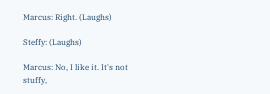Marcus: Right. (Laughs)

Steffy: (Laughs)

Marcus: No, I like it. It's not stuffy,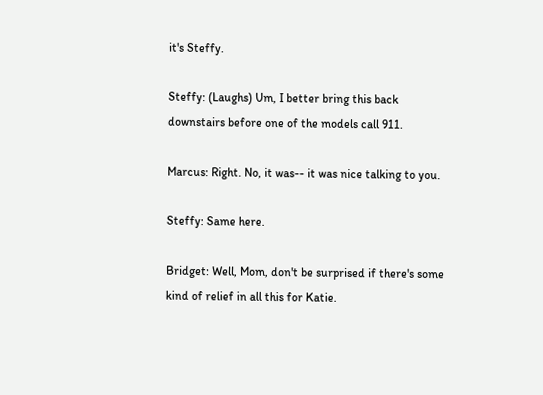it's Steffy.

Steffy: (Laughs) Um, I better bring this back downstairs before one of the models call 911.

Marcus: Right. No, it was-- it was nice talking to you.

Steffy: Same here.

Bridget: Well, Mom, don't be surprised if there's some kind of relief in all this for Katie.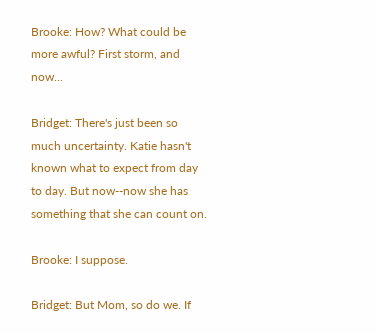Brooke: How? What could be more awful? First storm, and now...

Bridget: There's just been so much uncertainty. Katie hasn't known what to expect from day to day. But now--now she has something that she can count on.

Brooke: I suppose.

Bridget: But Mom, so do we. If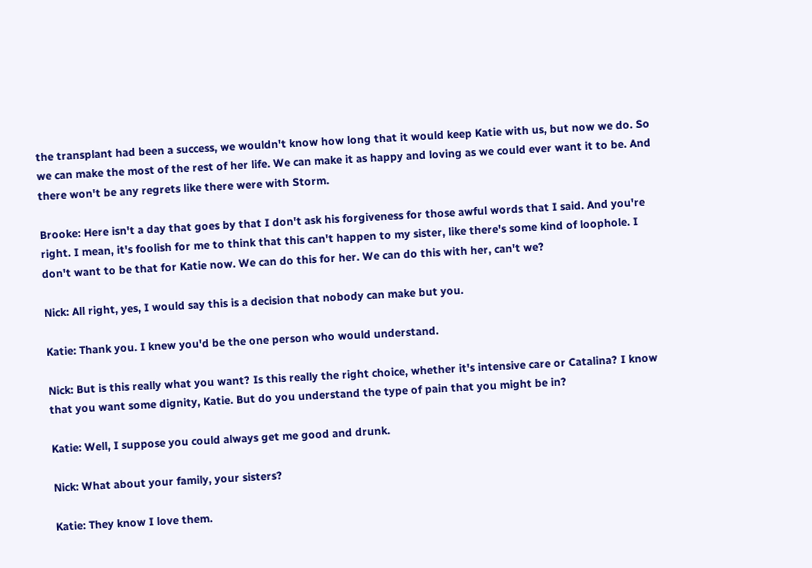the transplant had been a success, we wouldn't know how long that it would keep Katie with us, but now we do. So we can make the most of the rest of her life. We can make it as happy and loving as we could ever want it to be. And there won't be any regrets like there were with Storm.

Brooke: Here isn't a day that goes by that I don't ask his forgiveness for those awful words that I said. And you're right. I mean, it's foolish for me to think that this can't happen to my sister, like there's some kind of loophole. I don't want to be that for Katie now. We can do this for her. We can do this with her, can't we?

Nick: All right, yes, I would say this is a decision that nobody can make but you.

Katie: Thank you. I knew you'd be the one person who would understand.

Nick: But is this really what you want? Is this really the right choice, whether it's intensive care or Catalina? I know that you want some dignity, Katie. But do you understand the type of pain that you might be in?

Katie: Well, I suppose you could always get me good and drunk.

Nick: What about your family, your sisters?

Katie: They know I love them.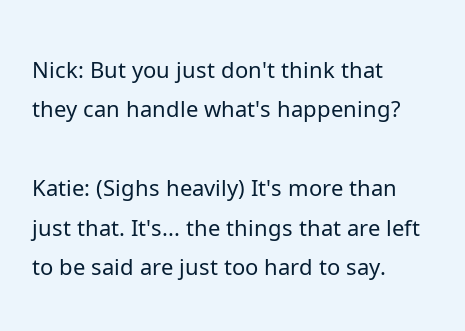Nick: But you just don't think that they can handle what's happening?

Katie: (Sighs heavily) It's more than just that. It's... the things that are left to be said are just too hard to say.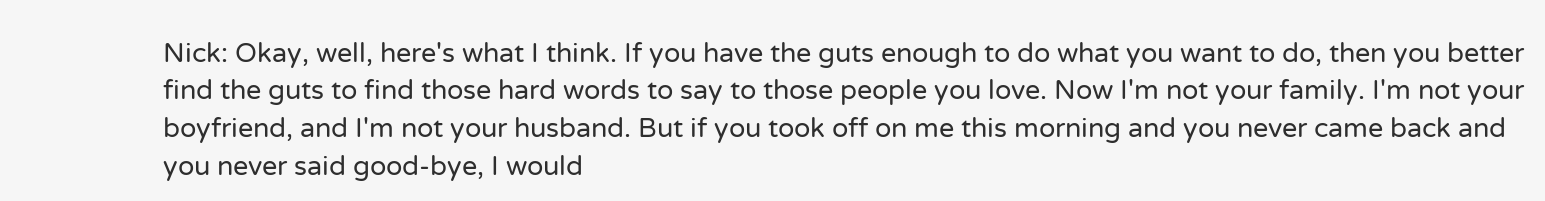Nick: Okay, well, here's what I think. If you have the guts enough to do what you want to do, then you better find the guts to find those hard words to say to those people you love. Now I'm not your family. I'm not your boyfriend, and I'm not your husband. But if you took off on me this morning and you never came back and you never said good-bye, I would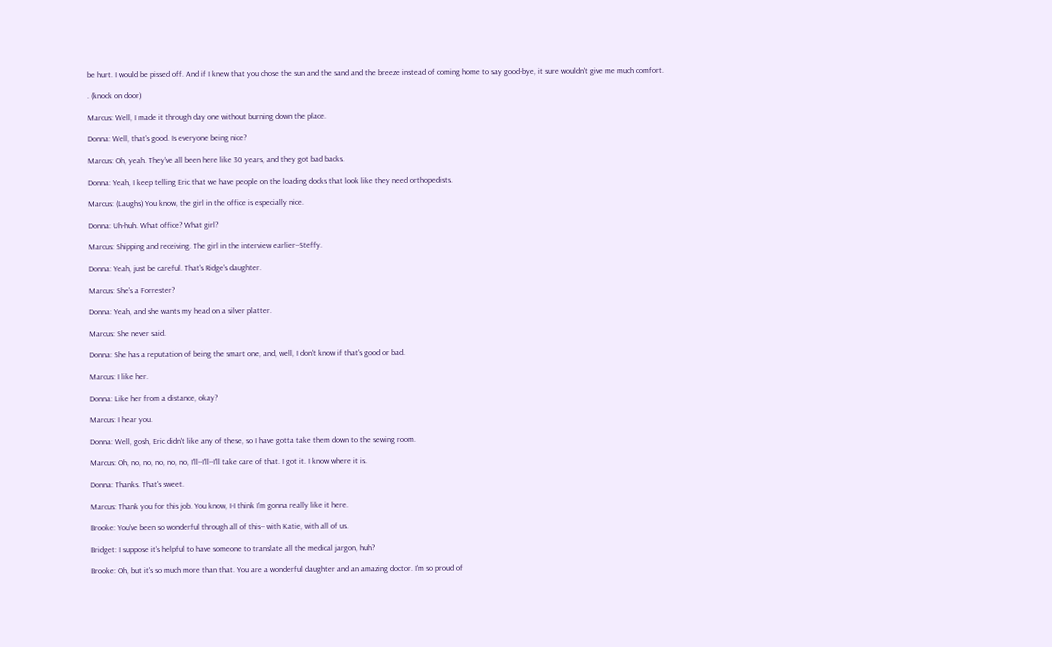be hurt. I would be pissed off. And if I knew that you chose the sun and the sand and the breeze instead of coming home to say good-bye, it sure wouldn't give me much comfort.

. (knock on door)

Marcus: Well, I made it through day one without burning down the place.

Donna: Well, that's good. Is everyone being nice?

Marcus: Oh, yeah. They've all been here like 30 years, and they got bad backs.

Donna: Yeah, I keep telling Eric that we have people on the loading docks that look like they need orthopedists.

Marcus: (Laughs) You know, the girl in the office is especially nice.

Donna: Uh-huh. What office? What girl?

Marcus: Shipping and receiving. The girl in the interview earlier--Steffy.

Donna: Yeah, just be careful. That's Ridge's daughter.

Marcus: She's a Forrester?

Donna: Yeah, and she wants my head on a silver platter.

Marcus: She never said.

Donna: She has a reputation of being the smart one, and, well, I don't know if that's good or bad.

Marcus: I like her.

Donna: Like her from a distance, okay?

Marcus: I hear you.

Donna: Well, gosh, Eric didn't like any of these, so I have gotta take them down to the sewing room.

Marcus: Oh, no, no, no, no, no, I'll--I'll--I'll take care of that. I got it. I know where it is.

Donna: Thanks. That's sweet.

Marcus: Thank you for this job. You know, I-I think I'm gonna really like it here.

Brooke: You've been so wonderful through all of this-- with Katie, with all of us.

Bridget: I suppose it's helpful to have someone to translate all the medical jargon, huh?

Brooke: Oh, but it's so much more than that. You are a wonderful daughter and an amazing doctor. I'm so proud of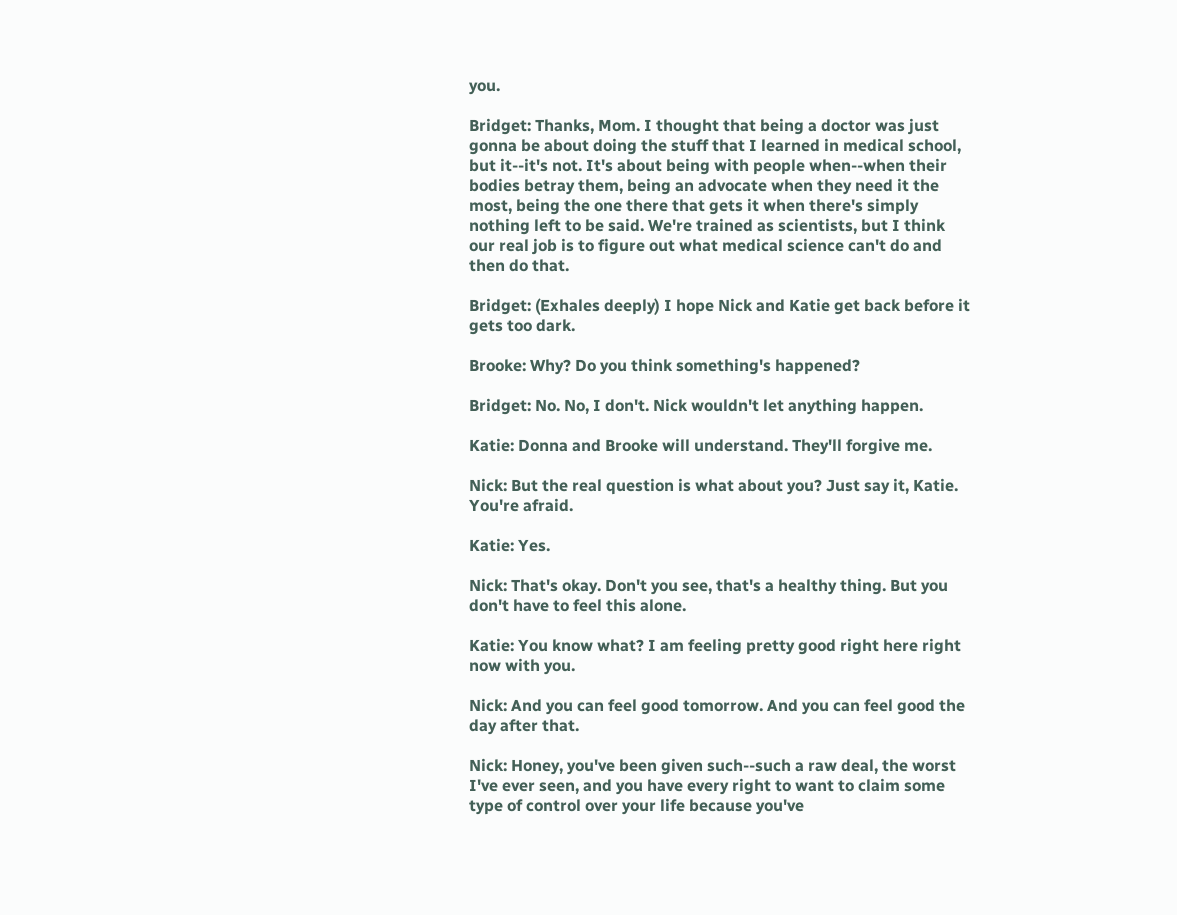you.

Bridget: Thanks, Mom. I thought that being a doctor was just gonna be about doing the stuff that I learned in medical school, but it--it's not. It's about being with people when--when their bodies betray them, being an advocate when they need it the most, being the one there that gets it when there's simply nothing left to be said. We're trained as scientists, but I think our real job is to figure out what medical science can't do and then do that.

Bridget: (Exhales deeply) I hope Nick and Katie get back before it gets too dark.

Brooke: Why? Do you think something's happened?

Bridget: No. No, I don't. Nick wouldn't let anything happen.

Katie: Donna and Brooke will understand. They'll forgive me.

Nick: But the real question is what about you? Just say it, Katie. You're afraid.

Katie: Yes.

Nick: That's okay. Don't you see, that's a healthy thing. But you don't have to feel this alone.

Katie: You know what? I am feeling pretty good right here right now with you.

Nick: And you can feel good tomorrow. And you can feel good the day after that.

Nick: Honey, you've been given such--such a raw deal, the worst I've ever seen, and you have every right to want to claim some type of control over your life because you've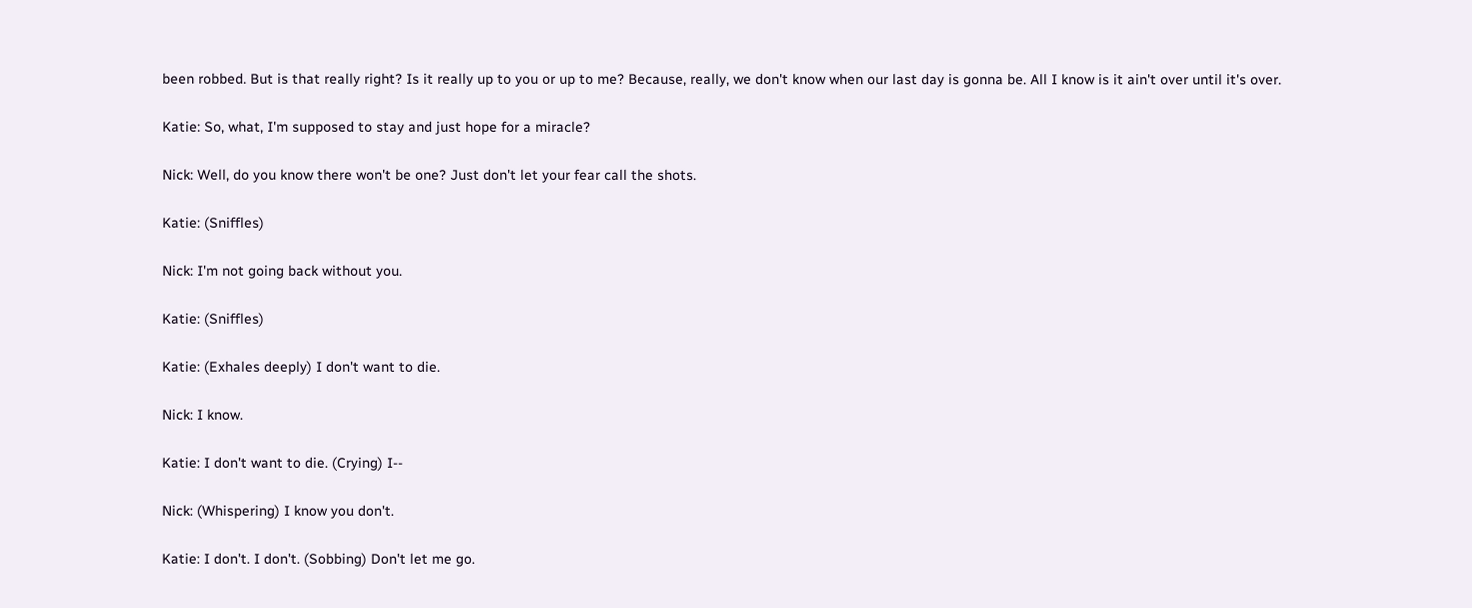been robbed. But is that really right? Is it really up to you or up to me? Because, really, we don't know when our last day is gonna be. All I know is it ain't over until it's over.

Katie: So, what, I'm supposed to stay and just hope for a miracle?

Nick: Well, do you know there won't be one? Just don't let your fear call the shots.

Katie: (Sniffles)

Nick: I'm not going back without you.

Katie: (Sniffles)

Katie: (Exhales deeply) I don't want to die.

Nick: I know.

Katie: I don't want to die. (Crying) I--

Nick: (Whispering) I know you don't.

Katie: I don't. I don't. (Sobbing) Don't let me go.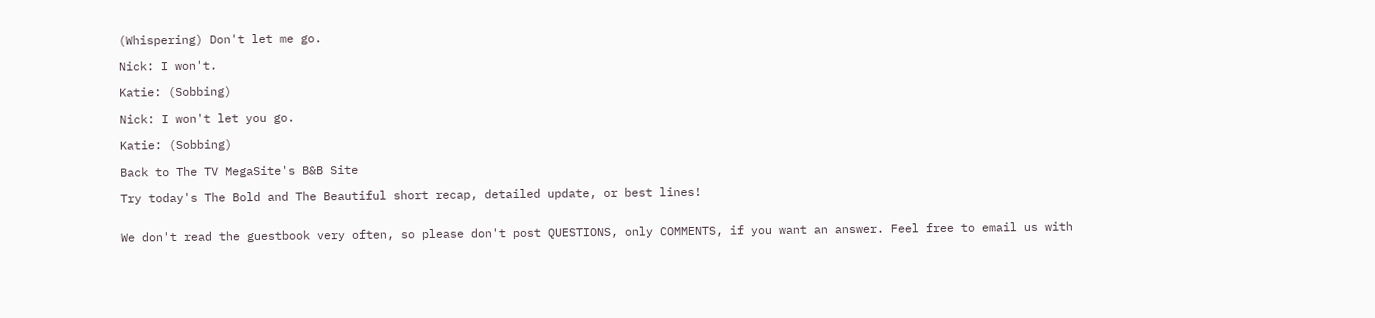(Whispering) Don't let me go.

Nick: I won't.

Katie: (Sobbing)

Nick: I won't let you go.

Katie: (Sobbing)

Back to The TV MegaSite's B&B Site

Try today's The Bold and The Beautiful short recap, detailed update, or best lines!


We don't read the guestbook very often, so please don't post QUESTIONS, only COMMENTS, if you want an answer. Feel free to email us with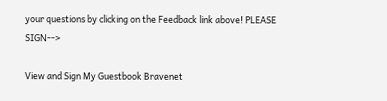your questions by clicking on the Feedback link above! PLEASE SIGN-->

View and Sign My Guestbook Bravenet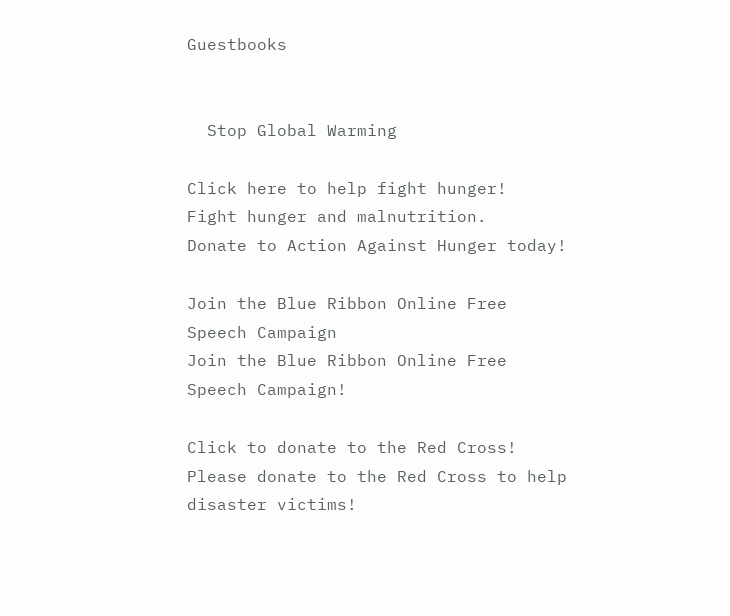Guestbooks


  Stop Global Warming

Click here to help fight hunger!
Fight hunger and malnutrition.
Donate to Action Against Hunger today!

Join the Blue Ribbon Online Free Speech Campaign
Join the Blue Ribbon Online Free Speech Campaign!

Click to donate to the Red Cross!
Please donate to the Red Cross to help disaster victims!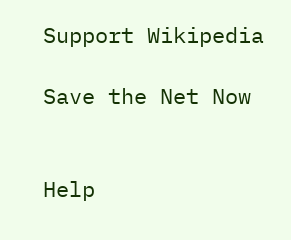Support Wikipedia

Save the Net Now


Help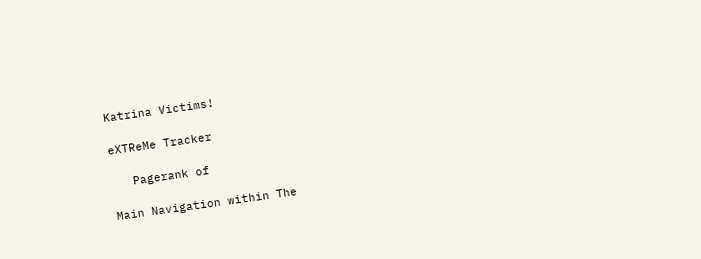Katrina Victims!

eXTReMe Tracker

   Pagerank of

Main Navigation within The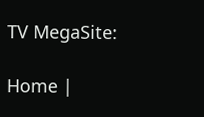TV MegaSite:

Home |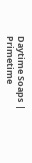Daytime Soaps | Primetime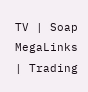TV | Soap MegaLinks | Trading